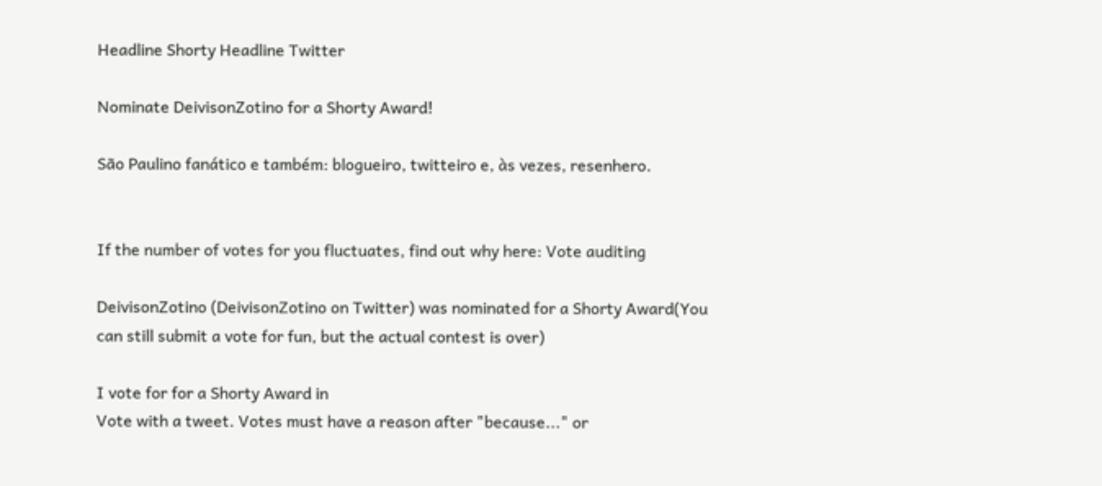Headline Shorty Headline Twitter

Nominate DeivisonZotino for a Shorty Award!

São Paulino fanático e também: blogueiro, twitteiro e, às vezes, resenhero.


If the number of votes for you fluctuates, find out why here: Vote auditing

DeivisonZotino (DeivisonZotino on Twitter) was nominated for a Shorty Award(You can still submit a vote for fun, but the actual contest is over)

I vote for for a Shorty Award in
Vote with a tweet. Votes must have a reason after "because..." or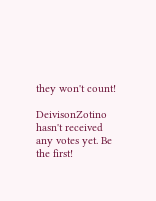they won't count!

DeivisonZotino hasn't received any votes yet. Be the first!